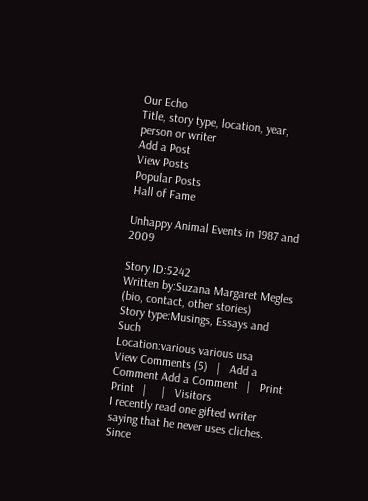Our Echo
Title, story type, location, year, person or writer
Add a Post
View Posts
Popular Posts
Hall of Fame

Unhappy Animal Events in 1987 and 2009

Story ID:5242
Written by:Suzana Margaret Megles (bio, contact, other stories)
Story type:Musings, Essays and Such
Location:various various usa
View Comments (5)   |   Add a Comment Add a Comment   |   Print Print   |     |   Visitors
I recently read one gifted writer saying that he never uses cliches. Since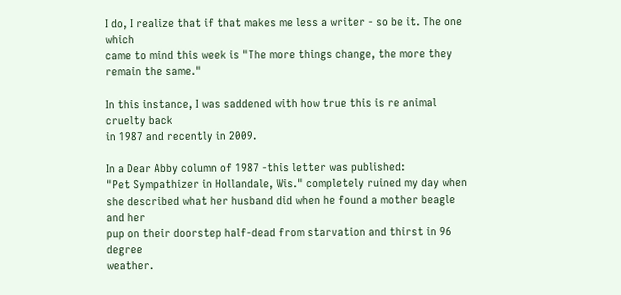I do, I realize that if that makes me less a writer - so be it. The one which
came to mind this week is "The more things change, the more they
remain the same."

In this instance, I was saddened with how true this is re animal cruelty back
in 1987 and recently in 2009.

In a Dear Abby column of 1987 -this letter was published:
"Pet Sympathizer in Hollandale, Wis." completely ruined my day when
she described what her husband did when he found a mother beagle and her
pup on their doorstep half-dead from starvation and thirst in 96 degree
weather.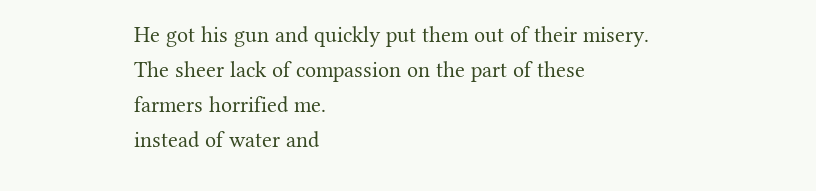He got his gun and quickly put them out of their misery.
The sheer lack of compassion on the part of these farmers horrified me.
instead of water and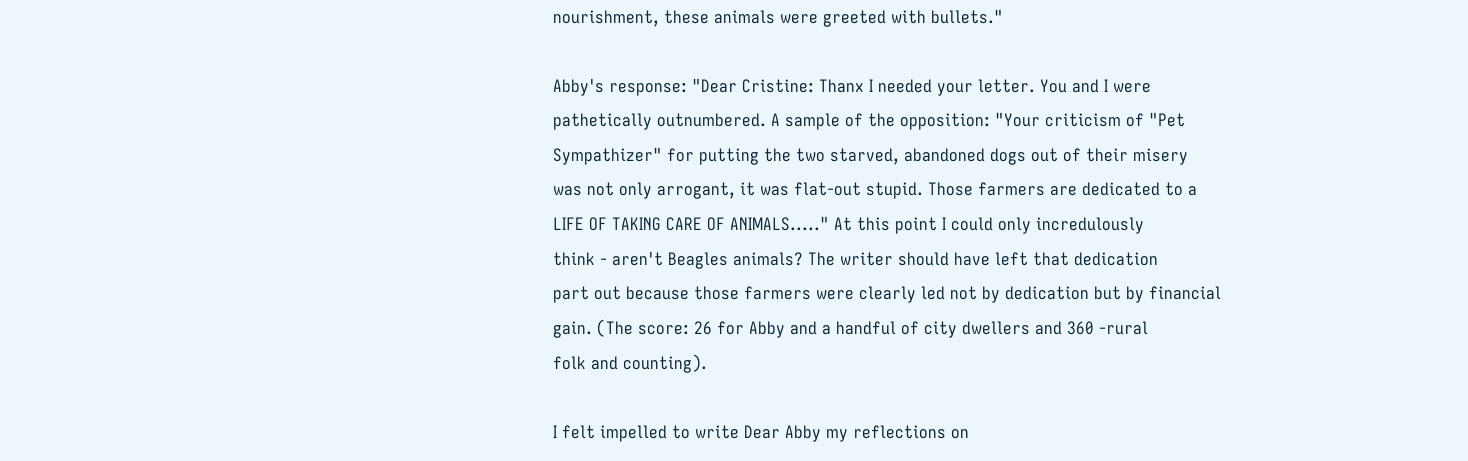nourishment, these animals were greeted with bullets."

Abby's response: "Dear Cristine: Thanx I needed your letter. You and I were
pathetically outnumbered. A sample of the opposition: "Your criticism of "Pet
Sympathizer" for putting the two starved, abandoned dogs out of their misery
was not only arrogant, it was flat-out stupid. Those farmers are dedicated to a
LIFE OF TAKING CARE OF ANIMALS....." At this point I could only incredulously
think - aren't Beagles animals? The writer should have left that dedication
part out because those farmers were clearly led not by dedication but by financial
gain. (The score: 26 for Abby and a handful of city dwellers and 360 -rural
folk and counting).

I felt impelled to write Dear Abby my reflections on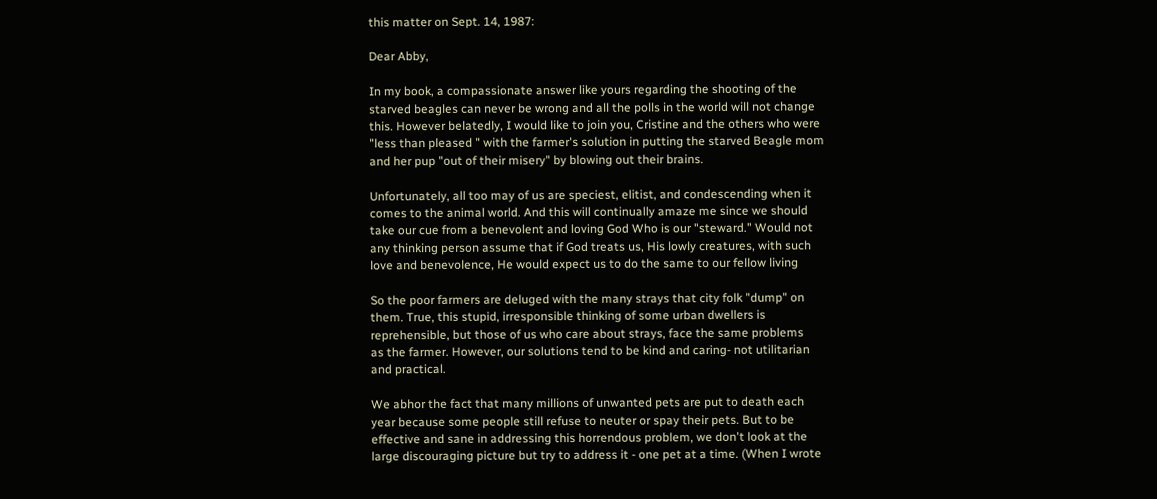this matter on Sept. 14, 1987:

Dear Abby,

In my book, a compassionate answer like yours regarding the shooting of the
starved beagles can never be wrong and all the polls in the world will not change
this. However belatedly, I would like to join you, Cristine and the others who were
"less than pleased " with the farmer's solution in putting the starved Beagle mom
and her pup "out of their misery" by blowing out their brains.

Unfortunately, all too may of us are speciest, elitist, and condescending when it
comes to the animal world. And this will continually amaze me since we should
take our cue from a benevolent and loving God Who is our "steward." Would not
any thinking person assume that if God treats us, His lowly creatures, with such
love and benevolence, He would expect us to do the same to our fellow living

So the poor farmers are deluged with the many strays that city folk "dump" on
them. True, this stupid, irresponsible thinking of some urban dwellers is
reprehensible, but those of us who care about strays, face the same problems
as the farmer. However, our solutions tend to be kind and caring- not utilitarian
and practical.

We abhor the fact that many millions of unwanted pets are put to death each
year because some people still refuse to neuter or spay their pets. But to be
effective and sane in addressing this horrendous problem, we don't look at the
large discouraging picture but try to address it - one pet at a time. (When I wrote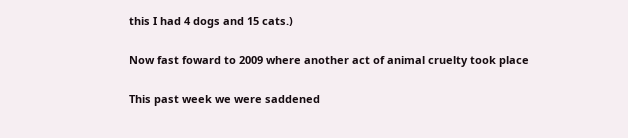this I had 4 dogs and 15 cats.)

Now fast foward to 2009 where another act of animal cruelty took place

This past week we were saddened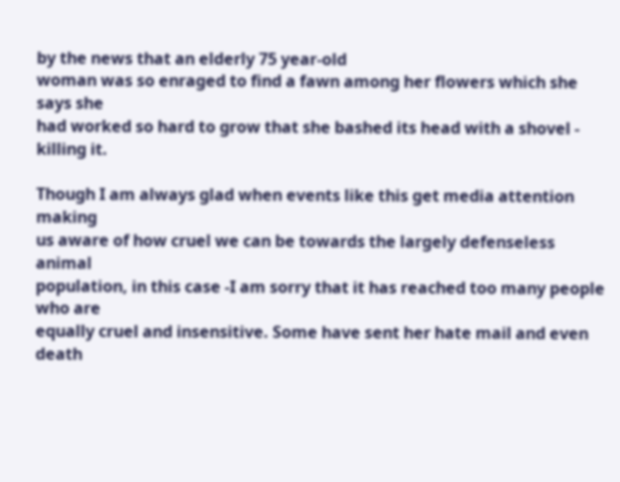by the news that an elderly 75 year-old
woman was so enraged to find a fawn among her flowers which she says she
had worked so hard to grow that she bashed its head with a shovel - killing it.

Though I am always glad when events like this get media attention making
us aware of how cruel we can be towards the largely defenseless animal
population, in this case -I am sorry that it has reached too many people who are
equally cruel and insensitive. Some have sent her hate mail and even death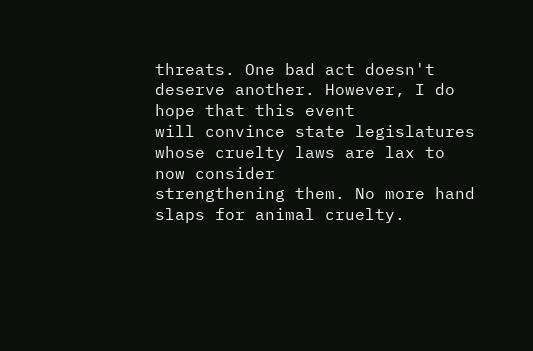threats. One bad act doesn't deserve another. However, I do hope that this event
will convince state legislatures whose cruelty laws are lax to now consider
strengthening them. No more hand slaps for animal cruelty.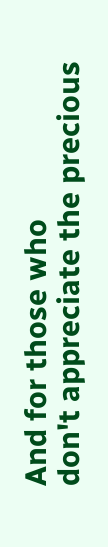And for those who
don't appreciate the precious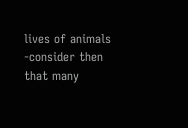lives of animals -consider then that many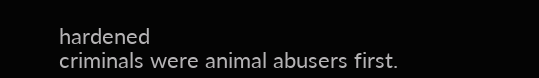hardened
criminals were animal abusers first.